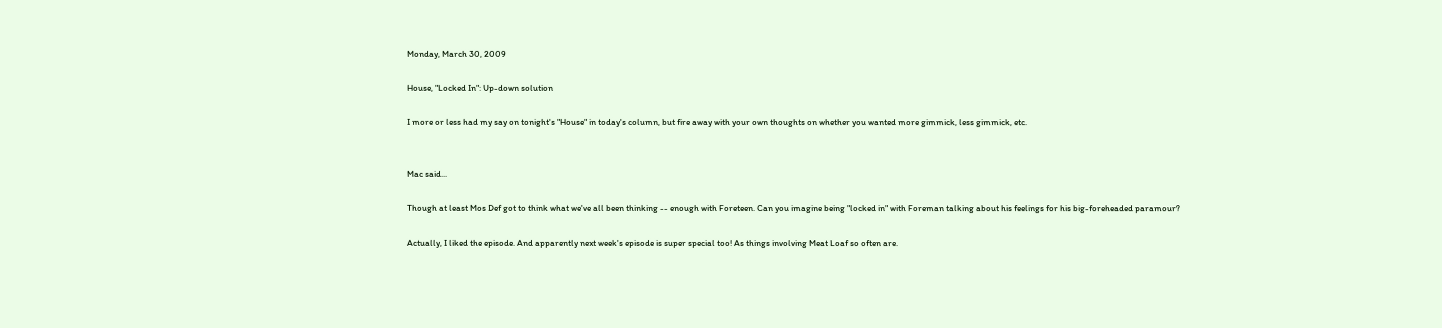Monday, March 30, 2009

House, "Locked In": Up-down solution

I more or less had my say on tonight's "House" in today's column, but fire away with your own thoughts on whether you wanted more gimmick, less gimmick, etc.


Mac said...

Though at least Mos Def got to think what we've all been thinking -- enough with Foreteen. Can you imagine being "locked in" with Foreman talking about his feelings for his big-foreheaded paramour?

Actually, I liked the episode. And apparently next week's episode is super special too! As things involving Meat Loaf so often are.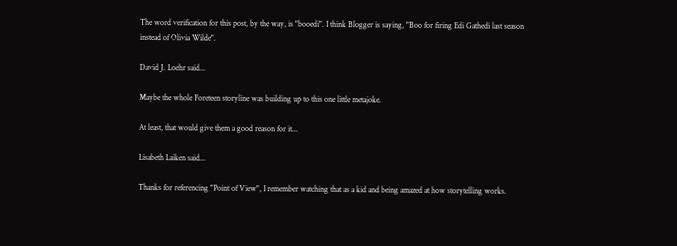The word verification for this post, by the way, is "booedi". I think Blogger is saying, "Boo for firing Edi Gathedi last season instead of Olivia Wilde".

David J. Loehr said...

Maybe the whole Foreteen storyline was building up to this one little metajoke.

At least, that would give them a good reason for it...

Lisabeth Laiken said...

Thanks for referencing "Point of View", I remember watching that as a kid and being amazed at how storytelling works.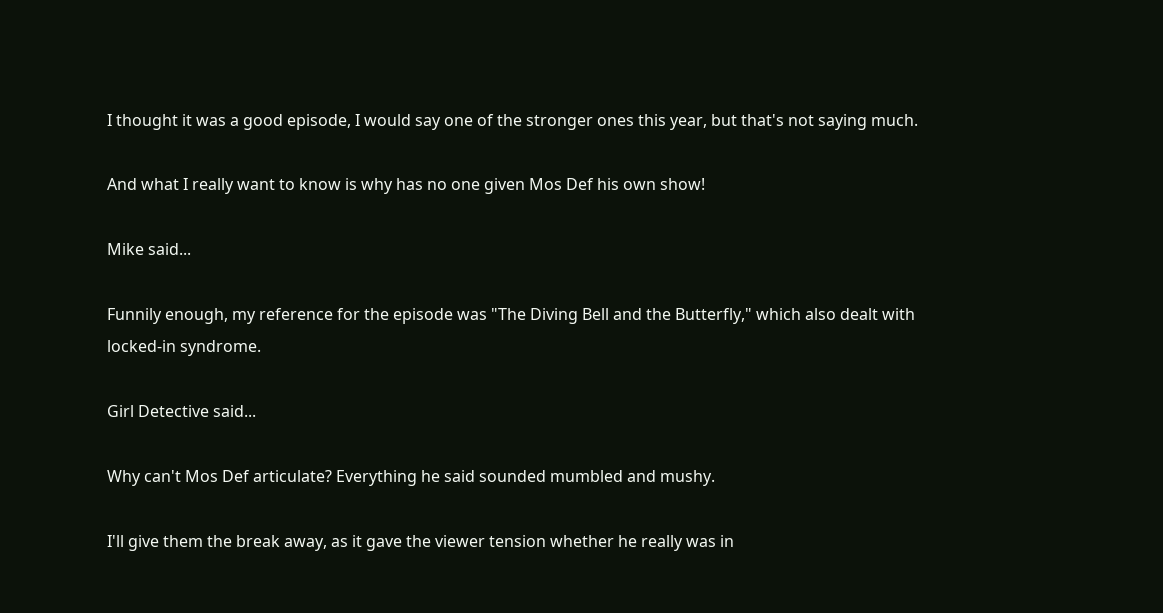I thought it was a good episode, I would say one of the stronger ones this year, but that's not saying much.

And what I really want to know is why has no one given Mos Def his own show!

Mike said...

Funnily enough, my reference for the episode was "The Diving Bell and the Butterfly," which also dealt with locked-in syndrome.

Girl Detective said...

Why can't Mos Def articulate? Everything he said sounded mumbled and mushy.

I'll give them the break away, as it gave the viewer tension whether he really was in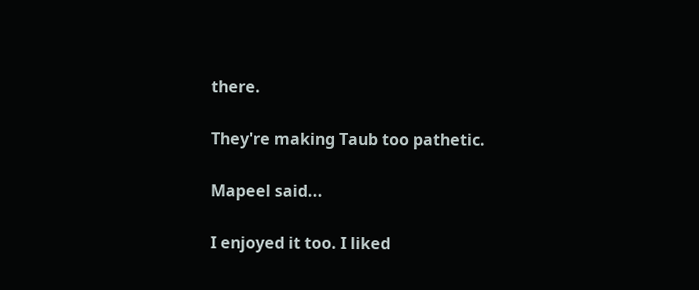there.

They're making Taub too pathetic.

Mapeel said...

I enjoyed it too. I liked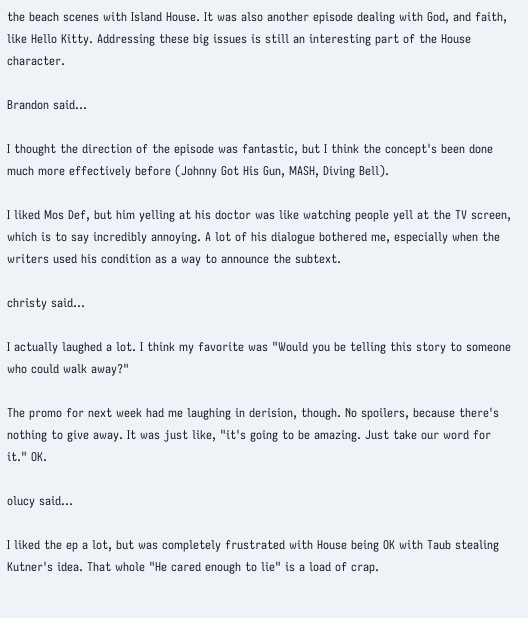the beach scenes with Island House. It was also another episode dealing with God, and faith, like Hello Kitty. Addressing these big issues is still an interesting part of the House character.

Brandon said...

I thought the direction of the episode was fantastic, but I think the concept's been done much more effectively before (Johnny Got His Gun, MASH, Diving Bell).

I liked Mos Def, but him yelling at his doctor was like watching people yell at the TV screen, which is to say incredibly annoying. A lot of his dialogue bothered me, especially when the writers used his condition as a way to announce the subtext.

christy said...

I actually laughed a lot. I think my favorite was "Would you be telling this story to someone who could walk away?"

The promo for next week had me laughing in derision, though. No spoilers, because there's nothing to give away. It was just like, "it's going to be amazing. Just take our word for it." OK.

olucy said...

I liked the ep a lot, but was completely frustrated with House being OK with Taub stealing Kutner's idea. That whole "He cared enough to lie" is a load of crap.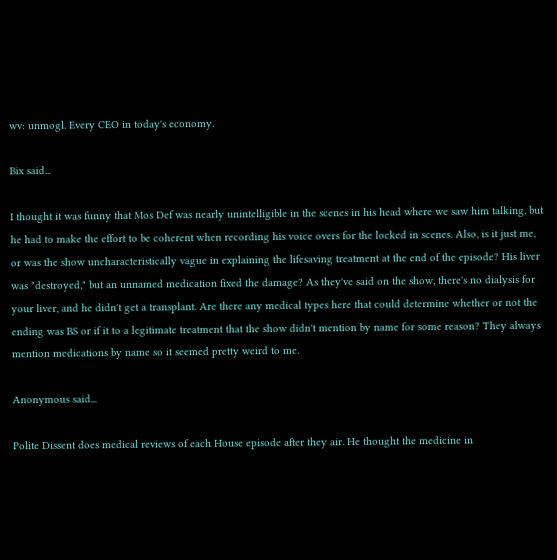wv: unmogl. Every CEO in today's economy.

Bix said...

I thought it was funny that Mos Def was nearly unintelligible in the scenes in his head where we saw him talking, but he had to make the effort to be coherent when recording his voice overs for the locked in scenes. Also, is it just me, or was the show uncharacteristically vague in explaining the lifesaving treatment at the end of the episode? His liver was "destroyed," but an unnamed medication fixed the damage? As they've said on the show, there's no dialysis for your liver, and he didn't get a transplant. Are there any medical types here that could determine whether or not the ending was BS or if it to a legitimate treatment that the show didn't mention by name for some reason? They always mention medications by name so it seemed pretty weird to me.

Anonymous said...

Polite Dissent does medical reviews of each House episode after they air. He thought the medicine in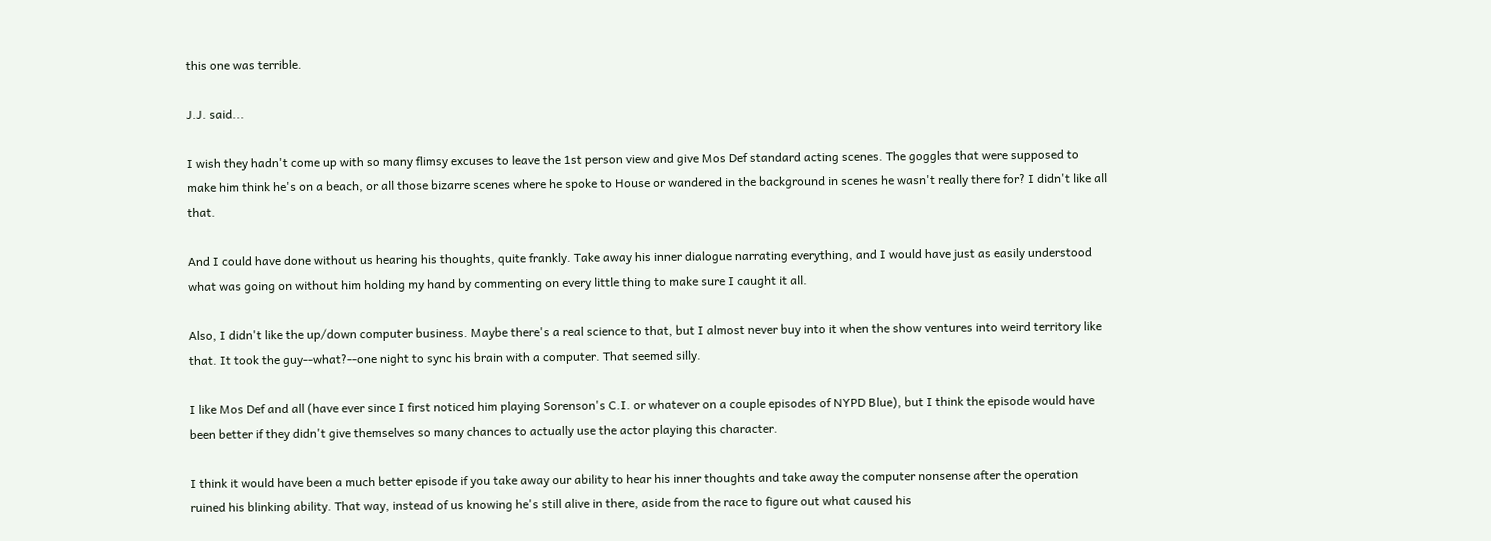this one was terrible.

J.J. said...

I wish they hadn't come up with so many flimsy excuses to leave the 1st person view and give Mos Def standard acting scenes. The goggles that were supposed to make him think he's on a beach, or all those bizarre scenes where he spoke to House or wandered in the background in scenes he wasn't really there for? I didn't like all that.

And I could have done without us hearing his thoughts, quite frankly. Take away his inner dialogue narrating everything, and I would have just as easily understood what was going on without him holding my hand by commenting on every little thing to make sure I caught it all.

Also, I didn't like the up/down computer business. Maybe there's a real science to that, but I almost never buy into it when the show ventures into weird territory like that. It took the guy--what?--one night to sync his brain with a computer. That seemed silly.

I like Mos Def and all (have ever since I first noticed him playing Sorenson's C.I. or whatever on a couple episodes of NYPD Blue), but I think the episode would have been better if they didn't give themselves so many chances to actually use the actor playing this character.

I think it would have been a much better episode if you take away our ability to hear his inner thoughts and take away the computer nonsense after the operation ruined his blinking ability. That way, instead of us knowing he's still alive in there, aside from the race to figure out what caused his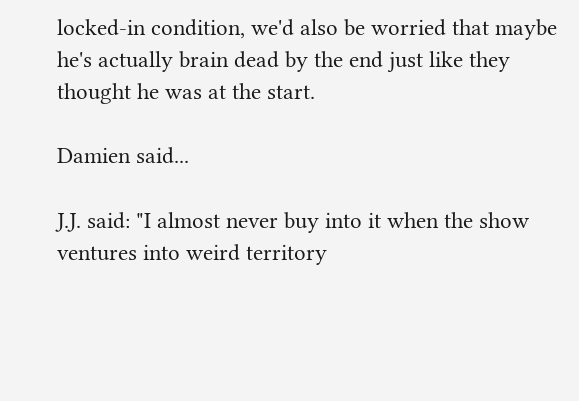locked-in condition, we'd also be worried that maybe he's actually brain dead by the end just like they thought he was at the start.

Damien said...

J.J. said: "I almost never buy into it when the show ventures into weird territory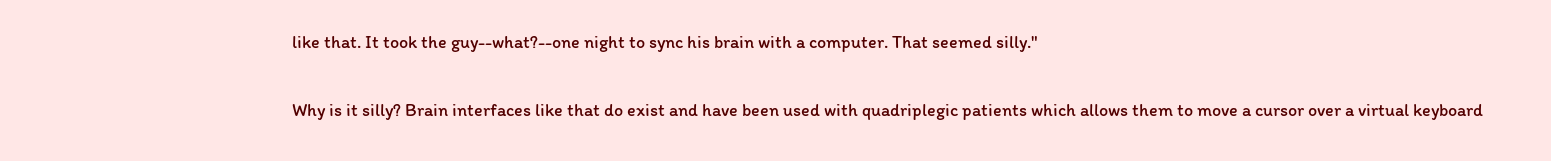like that. It took the guy--what?--one night to sync his brain with a computer. That seemed silly."

Why is it silly? Brain interfaces like that do exist and have been used with quadriplegic patients which allows them to move a cursor over a virtual keyboard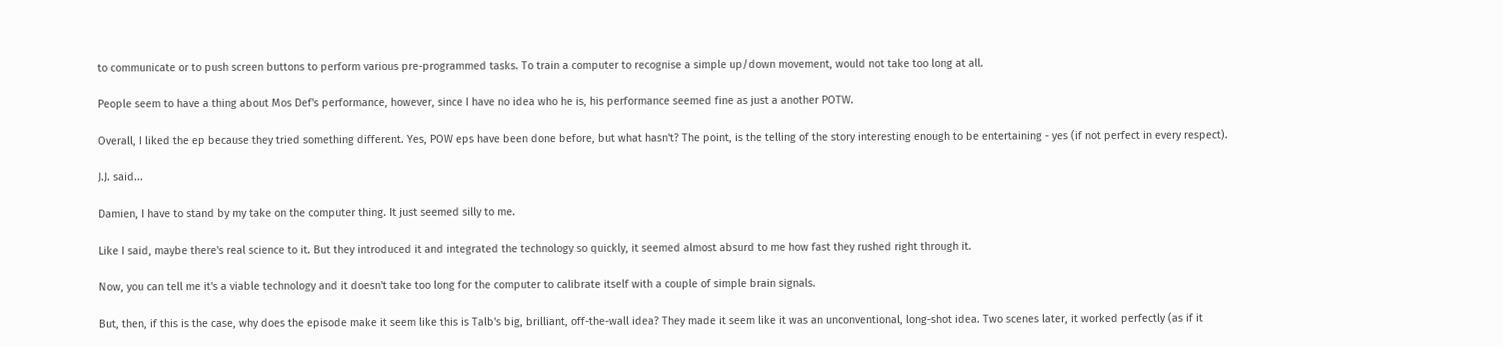to communicate or to push screen buttons to perform various pre-programmed tasks. To train a computer to recognise a simple up/down movement, would not take too long at all.

People seem to have a thing about Mos Def's performance, however, since I have no idea who he is, his performance seemed fine as just a another POTW.

Overall, I liked the ep because they tried something different. Yes, POW eps have been done before, but what hasn't? The point, is the telling of the story interesting enough to be entertaining - yes (if not perfect in every respect).

J.J. said...

Damien, I have to stand by my take on the computer thing. It just seemed silly to me.

Like I said, maybe there's real science to it. But they introduced it and integrated the technology so quickly, it seemed almost absurd to me how fast they rushed right through it.

Now, you can tell me it's a viable technology and it doesn't take too long for the computer to calibrate itself with a couple of simple brain signals.

But, then, if this is the case, why does the episode make it seem like this is Talb's big, brilliant, off-the-wall idea? They made it seem like it was an unconventional, long-shot idea. Two scenes later, it worked perfectly (as if it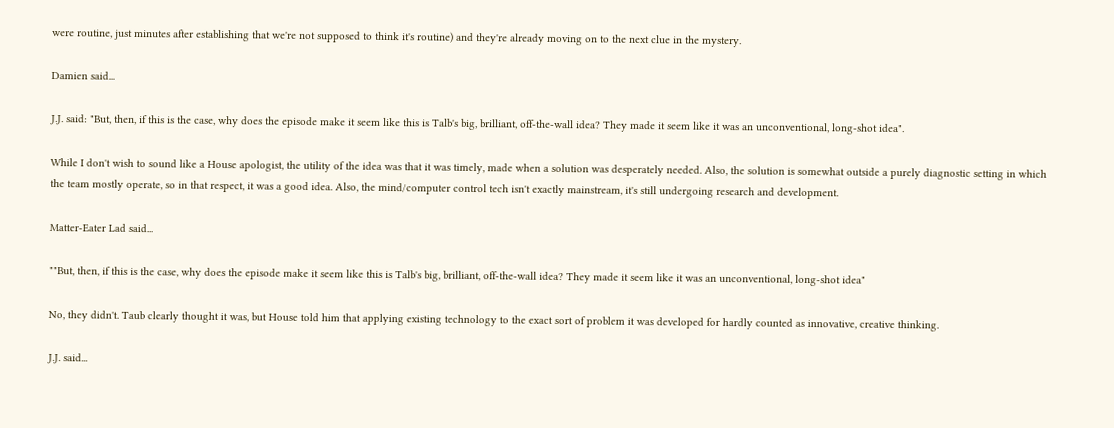were routine, just minutes after establishing that we're not supposed to think it's routine) and they're already moving on to the next clue in the mystery.

Damien said...

J.J. said: "But, then, if this is the case, why does the episode make it seem like this is Talb's big, brilliant, off-the-wall idea? They made it seem like it was an unconventional, long-shot idea".

While I don't wish to sound like a House apologist, the utility of the idea was that it was timely, made when a solution was desperately needed. Also, the solution is somewhat outside a purely diagnostic setting in which the team mostly operate, so in that respect, it was a good idea. Also, the mind/computer control tech isn't exactly mainstream, it's still undergoing research and development.

Matter-Eater Lad said...

""But, then, if this is the case, why does the episode make it seem like this is Talb's big, brilliant, off-the-wall idea? They made it seem like it was an unconventional, long-shot idea"

No, they didn't. Taub clearly thought it was, but House told him that applying existing technology to the exact sort of problem it was developed for hardly counted as innovative, creative thinking.

J.J. said...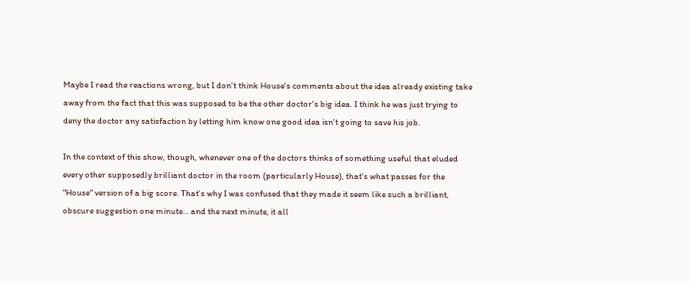Maybe I read the reactions wrong, but I don't think House's comments about the idea already existing take away from the fact that this was supposed to be the other doctor's big idea. I think he was just trying to deny the doctor any satisfaction by letting him know one good idea isn't going to save his job.

In the context of this show, though, whenever one of the doctors thinks of something useful that eluded every other supposedly brilliant doctor in the room (particularly House), that's what passes for the "House" version of a big score. That's why I was confused that they made it seem like such a brilliant, obscure suggestion one minute... and the next minute, it all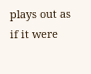plays out as if it were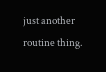just another routine thing.